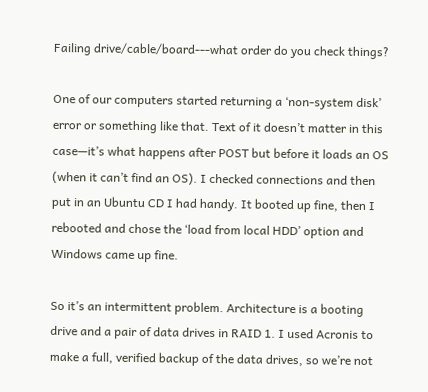Failing drive/cable/board---what order do you check things?

One of our computers started returning a ‘non-system disk’ error or something like that. Text of it doesn’t matter in this case—it’s what happens after POST but before it loads an OS (when it can’t find an OS). I checked connections and then put in an Ubuntu CD I had handy. It booted up fine, then I rebooted and chose the ‘load from local HDD’ option and Windows came up fine.

So it’s an intermittent problem. Architecture is a booting drive and a pair of data drives in RAID 1. I used Acronis to make a full, verified backup of the data drives, so we’re not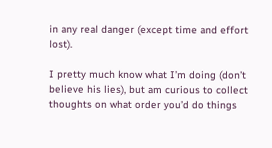in any real danger (except time and effort lost).

I pretty much know what I’m doing (don’t believe his lies), but am curious to collect thoughts on what order you’d do things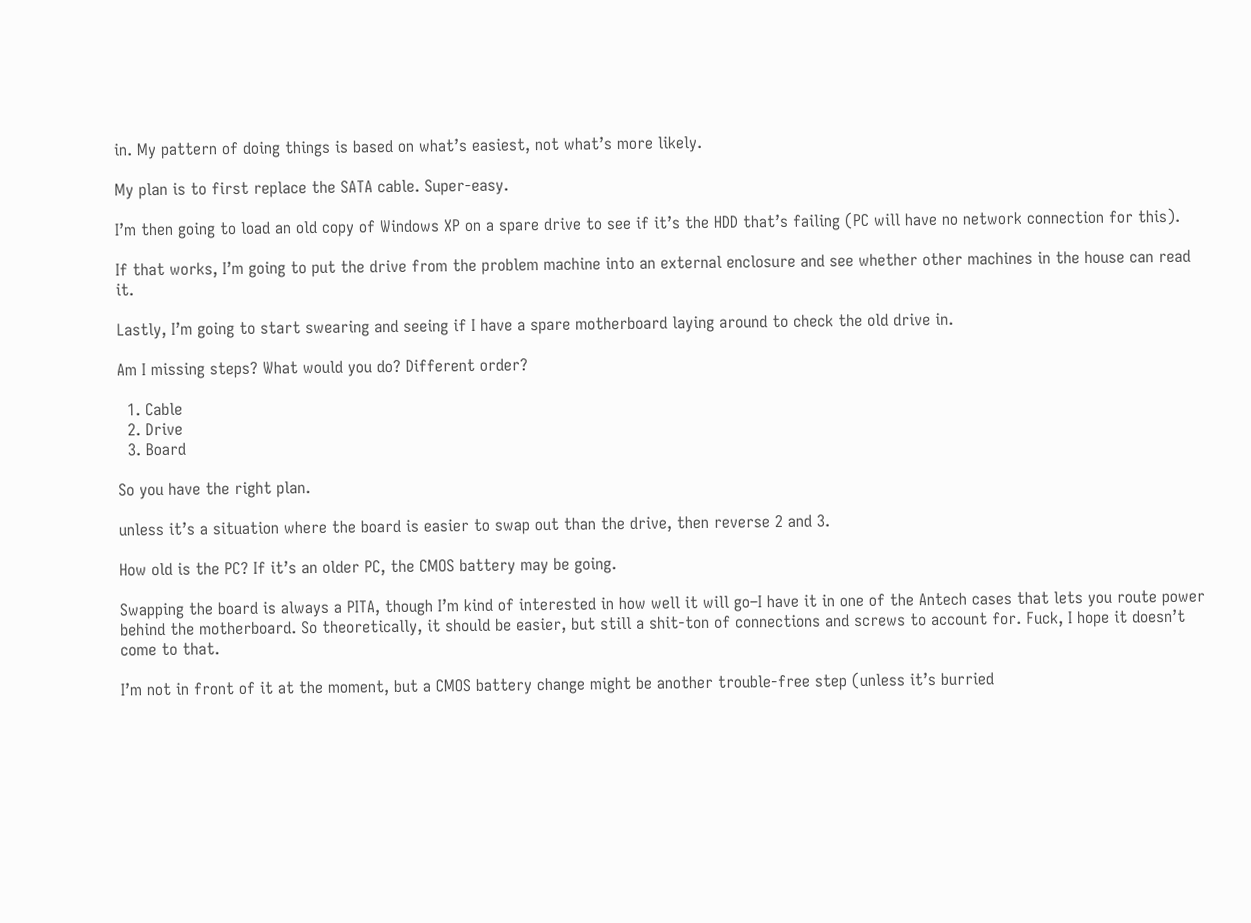in. My pattern of doing things is based on what’s easiest, not what’s more likely.

My plan is to first replace the SATA cable. Super-easy.

I’m then going to load an old copy of Windows XP on a spare drive to see if it’s the HDD that’s failing (PC will have no network connection for this).

If that works, I’m going to put the drive from the problem machine into an external enclosure and see whether other machines in the house can read it.

Lastly, I’m going to start swearing and seeing if I have a spare motherboard laying around to check the old drive in.

Am I missing steps? What would you do? Different order?

  1. Cable
  2. Drive
  3. Board

So you have the right plan.

unless it’s a situation where the board is easier to swap out than the drive, then reverse 2 and 3.

How old is the PC? If it’s an older PC, the CMOS battery may be going.

Swapping the board is always a PITA, though I’m kind of interested in how well it will go–I have it in one of the Antech cases that lets you route power behind the motherboard. So theoretically, it should be easier, but still a shit-ton of connections and screws to account for. Fuck, I hope it doesn’t come to that.

I’m not in front of it at the moment, but a CMOS battery change might be another trouble-free step (unless it’s burried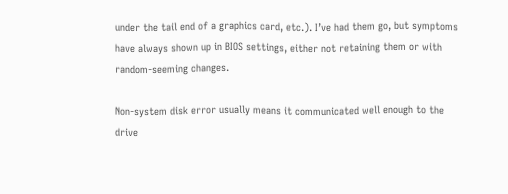under the tail end of a graphics card, etc.). I’ve had them go, but symptoms have always shown up in BIOS settings, either not retaining them or with random-seeming changes.

Non-system disk error usually means it communicated well enough to the drive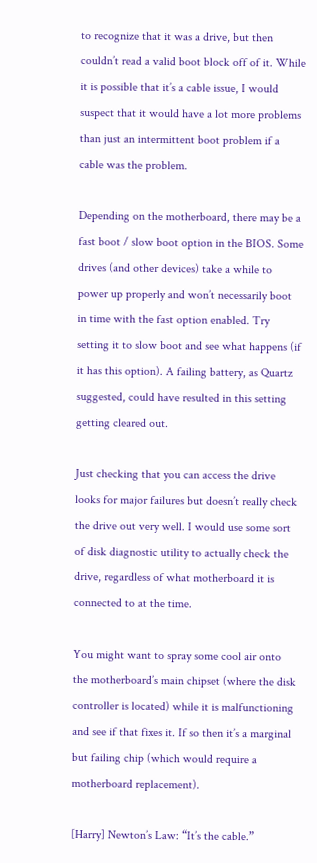to recognize that it was a drive, but then couldn’t read a valid boot block off of it. While it is possible that it’s a cable issue, I would suspect that it would have a lot more problems than just an intermittent boot problem if a cable was the problem.

Depending on the motherboard, there may be a fast boot / slow boot option in the BIOS. Some drives (and other devices) take a while to power up properly and won’t necessarily boot in time with the fast option enabled. Try setting it to slow boot and see what happens (if it has this option). A failing battery, as Quartz suggested, could have resulted in this setting getting cleared out.

Just checking that you can access the drive looks for major failures but doesn’t really check the drive out very well. I would use some sort of disk diagnostic utility to actually check the drive, regardless of what motherboard it is connected to at the time.

You might want to spray some cool air onto the motherboard’s main chipset (where the disk controller is located) while it is malfunctioning and see if that fixes it. If so then it’s a marginal but failing chip (which would require a motherboard replacement).

[Harry] Newton’s Law: “It’s the cable.”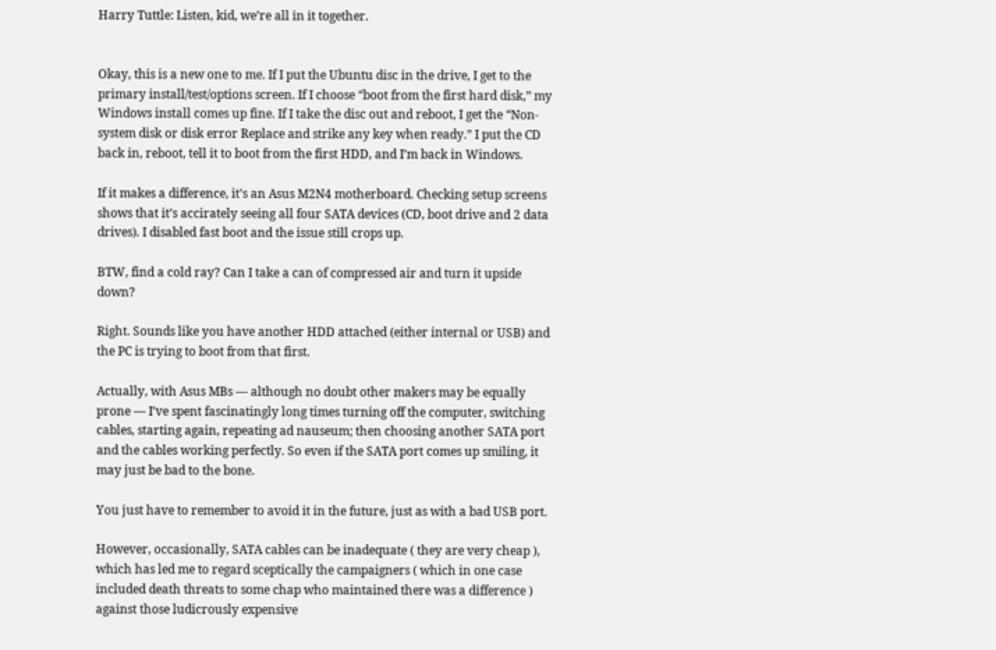Harry Tuttle: Listen, kid, we’re all in it together.


Okay, this is a new one to me. If I put the Ubuntu disc in the drive, I get to the primary install/test/options screen. If I choose “boot from the first hard disk,” my Windows install comes up fine. If I take the disc out and reboot, I get the “Non-system disk or disk error Replace and strike any key when ready.” I put the CD back in, reboot, tell it to boot from the first HDD, and I’m back in Windows.

If it makes a difference, it’s an Asus M2N4 motherboard. Checking setup screens shows that it’s accirately seeing all four SATA devices (CD, boot drive and 2 data drives). I disabled fast boot and the issue still crops up.

BTW, find a cold ray? Can I take a can of compressed air and turn it upside down?

Right. Sounds like you have another HDD attached (either internal or USB) and the PC is trying to boot from that first.

Actually, with Asus MBs — although no doubt other makers may be equally prone — I’ve spent fascinatingly long times turning off the computer, switching cables, starting again, repeating ad nauseum; then choosing another SATA port and the cables working perfectly. So even if the SATA port comes up smiling, it may just be bad to the bone.

You just have to remember to avoid it in the future, just as with a bad USB port.

However, occasionally, SATA cables can be inadequate ( they are very cheap ), which has led me to regard sceptically the campaigners ( which in one case included death threats to some chap who maintained there was a difference ) against those ludicrously expensive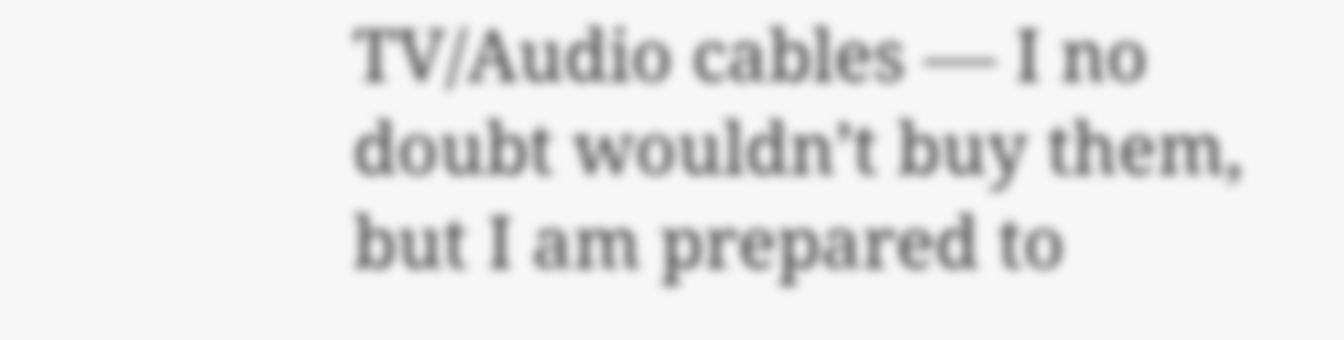TV/Audio cables — I no doubt wouldn’t buy them, but I am prepared to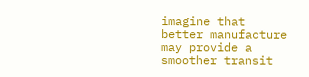imagine that better manufacture may provide a smoother transit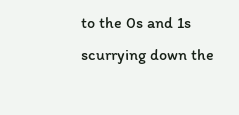to the 0s and 1s scurrying down the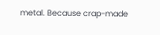metal. Because crap-made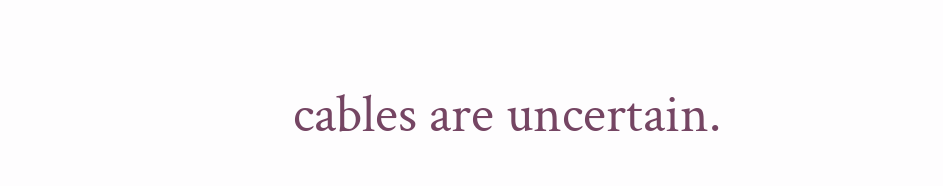cables are uncertain.